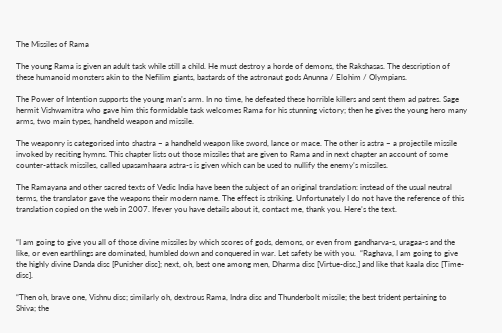The Missiles of Rama

The young Rama is given an adult task while still a child. He must destroy a horde of demons, the Rakshasas. The description of these humanoid monsters akin to the Nefilim giants, bastards of the astronaut gods Anunna / Elohim / Olympians.

The Power of Intention supports the young man’s arm. In no time, he defeated these horrible killers and sent them ad patres. Sage hermit Vishwamitra who gave him this formidable task welcomes Rama for his stunning victory; then he gives the young hero many arms, two main types, handheld weapon and missile.

The weaponry is categorised into shastra – a handheld weapon like sword, lance or mace. The other is astra – a projectile missile invoked by reciting hymns. This chapter lists out those missiles that are given to Rama and in next chapter an account of some counter-attack missiles, called upasamhaara astra-s is given which can be used to nullify the enemy’s missiles.

The Ramayana and other sacred texts of Vedic India have been the subject of an original translation: instead of the usual neutral terms, the translator gave the weapons their modern name. The effect is striking. Unfortunately I do not have the reference of this translation copied on the web in 2007. Ifever you have details about it, contact me, thank you. Here’s the text.


“I am going to give you all of those divine missiles by which scores of gods, demons, or even from gandharva-s, uragaa-s and the like, or even earthlings are dominated, humbled down and conquered in war. Let safety be with you.  “Raghava, I am going to give the highly divine Danda disc [Punisher disc]; next, oh, best one among men, Dharma disc [Virtue-disc,] and like that kaala disc [Time-disc].

“Then oh, brave one, Vishnu disc; similarly oh, dextrous Rama, Indra disc and Thunderbolt missile; the best trident pertaining to Shiva; the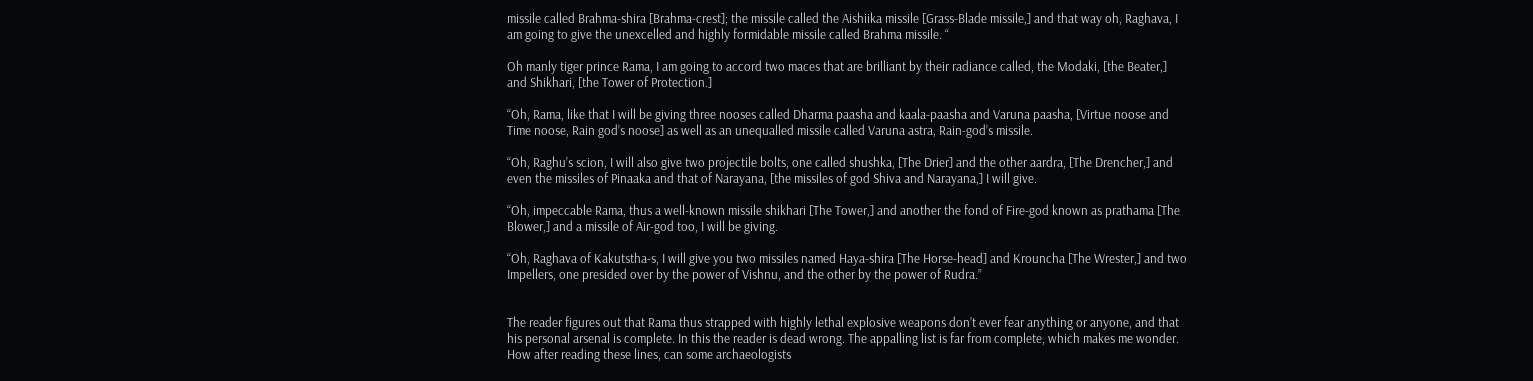missile called Brahma-shira [Brahma-crest]; the missile called the Aishiika missile [Grass-Blade missile,] and that way oh, Raghava, I am going to give the unexcelled and highly formidable missile called Brahma missile. “

Oh manly tiger prince Rama, I am going to accord two maces that are brilliant by their radiance called, the Modaki, [the Beater,] and Shikhari, [the Tower of Protection.]

“Oh, Rama, like that I will be giving three nooses called Dharma paasha and kaala-paasha and Varuna paasha, [Virtue noose and Time noose, Rain god’s noose] as well as an unequalled missile called Varuna astra, Rain-god’s missile.

“Oh, Raghu’s scion, I will also give two projectile bolts, one called shushka, [The Drier] and the other aardra, [The Drencher,] and even the missiles of Pinaaka and that of Narayana, [the missiles of god Shiva and Narayana,] I will give.

“Oh, impeccable Rama, thus a well-known missile shikhari [The Tower,] and another the fond of Fire-god known as prathama [The Blower,] and a missile of Air-god too, I will be giving.

“Oh, Raghava of Kakutstha-s, I will give you two missiles named Haya-shira [The Horse-head] and Krouncha [The Wrester,] and two Impellers, one presided over by the power of Vishnu, and the other by the power of Rudra.”


The reader figures out that Rama thus strapped with highly lethal explosive weapons don’t ever fear anything or anyone, and that his personal arsenal is complete. In this the reader is dead wrong. The appalling list is far from complete, which makes me wonder. How after reading these lines, can some archaeologists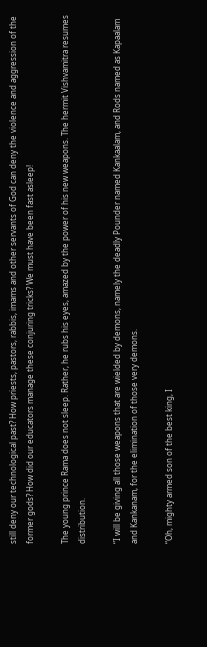still deny our technological past? How priests, pastors, rabbis, imams and other servants of God can deny the violence and aggression of the former gods? How did our educators manage these conjuring tricks? We must have been fast asleep!

The young prince Rama does not sleep. Rather, he rubs his eyes, amazed by the power of his new weapons. The hermit Vishvamitra resumes distribution.

“I will be giving all those weapons that are wielded by demons, namely the deadly Pounder named Kankaalam, and Rods named as Kapaalam and Kankanam, for the elimination of those very demons.

“Oh, mighty armed son of the best king, I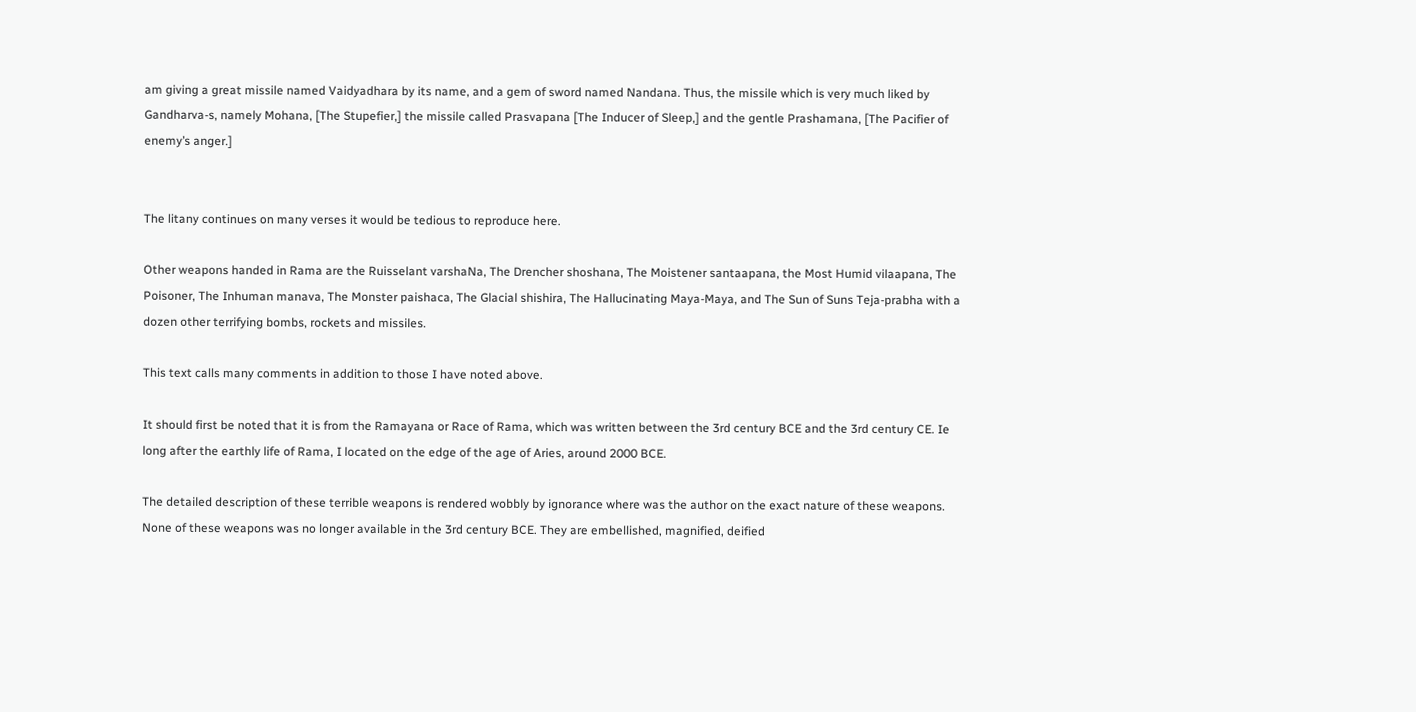am giving a great missile named Vaidyadhara by its name, and a gem of sword named Nandana. Thus, the missile which is very much liked by Gandharva-s, namely Mohana, [The Stupefier,] the missile called Prasvapana [The Inducer of Sleep,] and the gentle Prashamana, [The Pacifier of enemy’s anger.]


The litany continues on many verses it would be tedious to reproduce here.

Other weapons handed in Rama are the Ruisselant varshaNa, The Drencher shoshana, The Moistener santaapana, the Most Humid vilaapana, The Poisoner, The Inhuman manava, The Monster paishaca, The Glacial shishira, The Hallucinating Maya-Maya, and The Sun of Suns Teja-prabha with a dozen other terrifying bombs, rockets and missiles.

This text calls many comments in addition to those I have noted above.

It should first be noted that it is from the Ramayana or Race of Rama, which was written between the 3rd century BCE and the 3rd century CE. Ie long after the earthly life of Rama, I located on the edge of the age of Aries, around 2000 BCE.

The detailed description of these terrible weapons is rendered wobbly by ignorance where was the author on the exact nature of these weapons. None of these weapons was no longer available in the 3rd century BCE. They are embellished, magnified, deified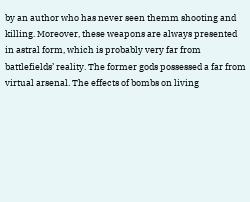by an author who has never seen themm shooting and killing. Moreover, these weapons are always presented in astral form, which is probably very far from battlefields’ reality. The former gods possessed a far from virtual arsenal. The effects of bombs on living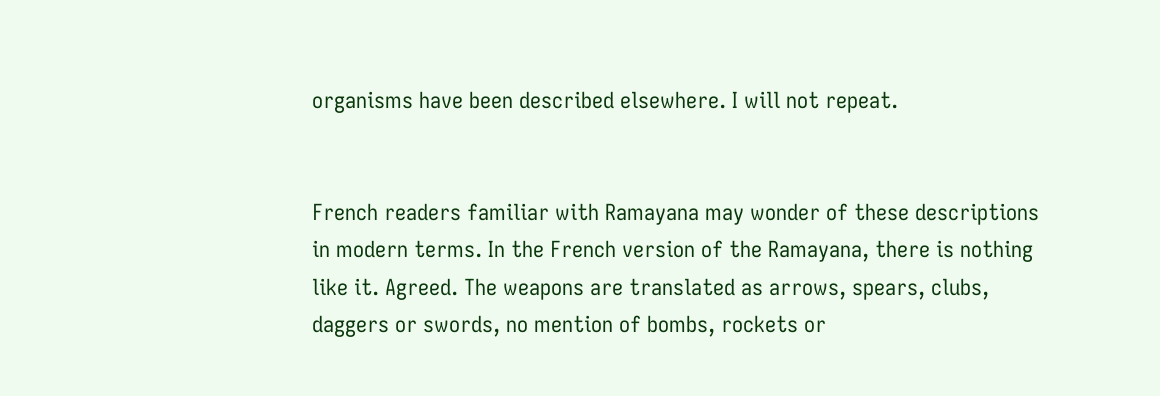organisms have been described elsewhere. I will not repeat.


French readers familiar with Ramayana may wonder of these descriptions in modern terms. In the French version of the Ramayana, there is nothing like it. Agreed. The weapons are translated as arrows, spears, clubs, daggers or swords, no mention of bombs, rockets or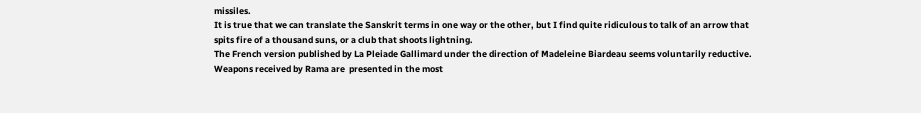missiles.
It is true that we can translate the Sanskrit terms in one way or the other, but I find quite ridiculous to talk of an arrow that spits fire of a thousand suns, or a club that shoots lightning.
The French version published by La Pleiade Gallimard under the direction of Madeleine Biardeau seems voluntarily reductive. Weapons received by Rama are  presented in the most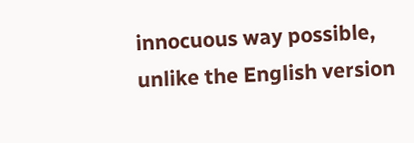innocuous way possible, unlike the English version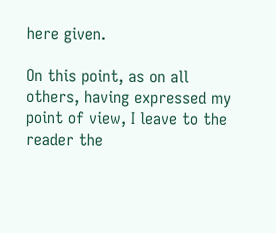here given.

On this point, as on all others, having expressed my point of view, I leave to the reader the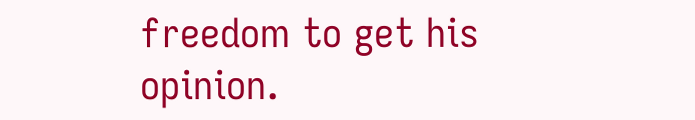freedom to get his opinion.